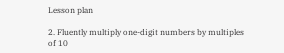Lesson plan

2. Fluently multiply one-digit numbers by multiples of 10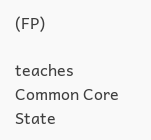(FP)

teaches Common Core State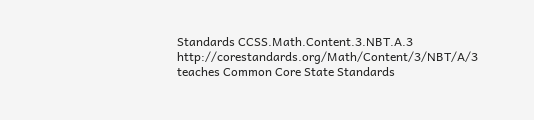Standards CCSS.Math.Content.3.NBT.A.3 http://corestandards.org/Math/Content/3/NBT/A/3
teaches Common Core State Standards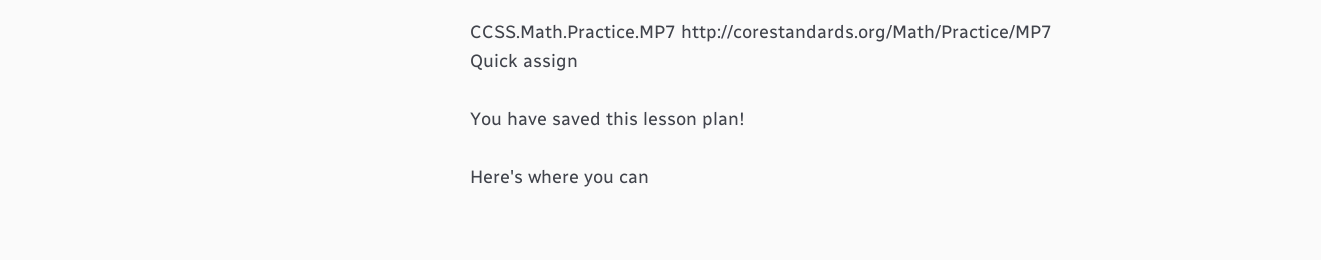CCSS.Math.Practice.MP7 http://corestandards.org/Math/Practice/MP7
Quick assign

You have saved this lesson plan!

Here's where you can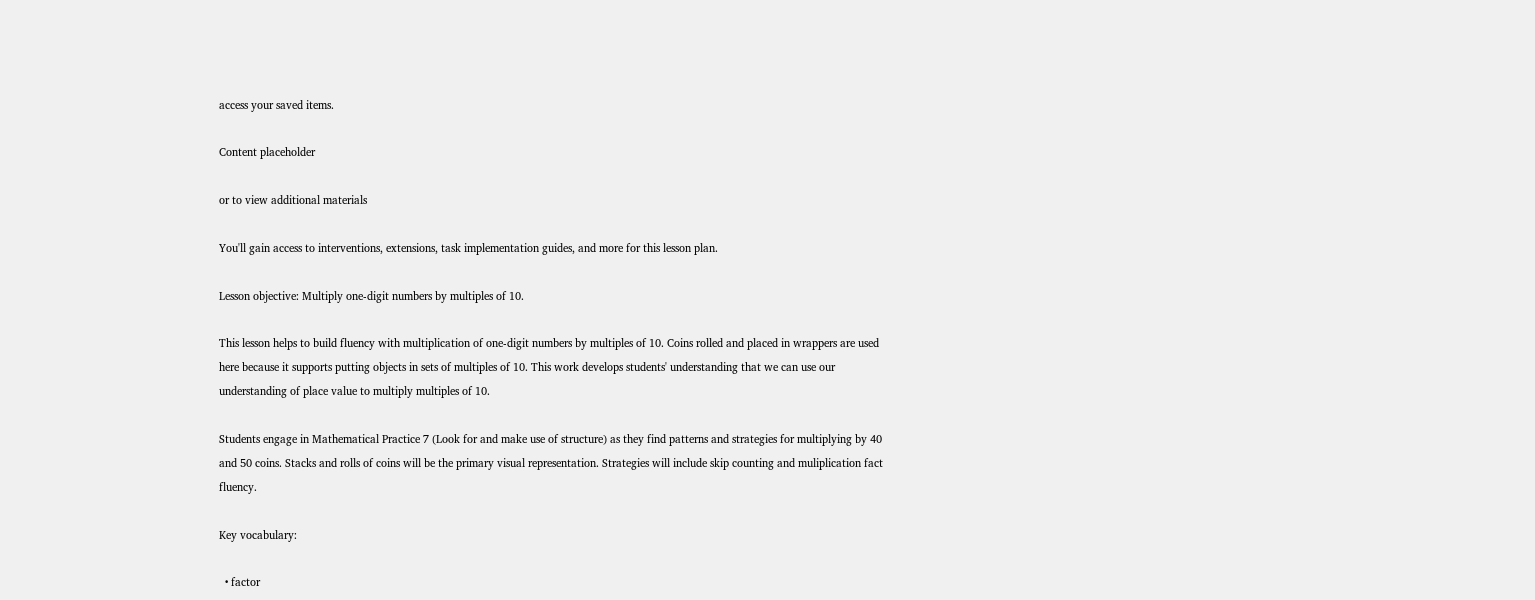access your saved items.

Content placeholder

or to view additional materials

You'll gain access to interventions, extensions, task implementation guides, and more for this lesson plan.

Lesson objective: Multiply one-digit numbers by multiples of 10.

This lesson helps to build fluency with multiplication of one-digit numbers by multiples of 10. Coins rolled and placed in wrappers are used here because it supports putting objects in sets of multiples of 10. This work develops students' understanding that we can use our understanding of place value to multiply multiples of 10.

Students engage in Mathematical Practice 7 (Look for and make use of structure) as they find patterns and strategies for multiplying by 40 and 50 coins. Stacks and rolls of coins will be the primary visual representation. Strategies will include skip counting and muliplication fact fluency.

Key vocabulary:

  • factor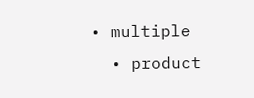• multiple
  • product